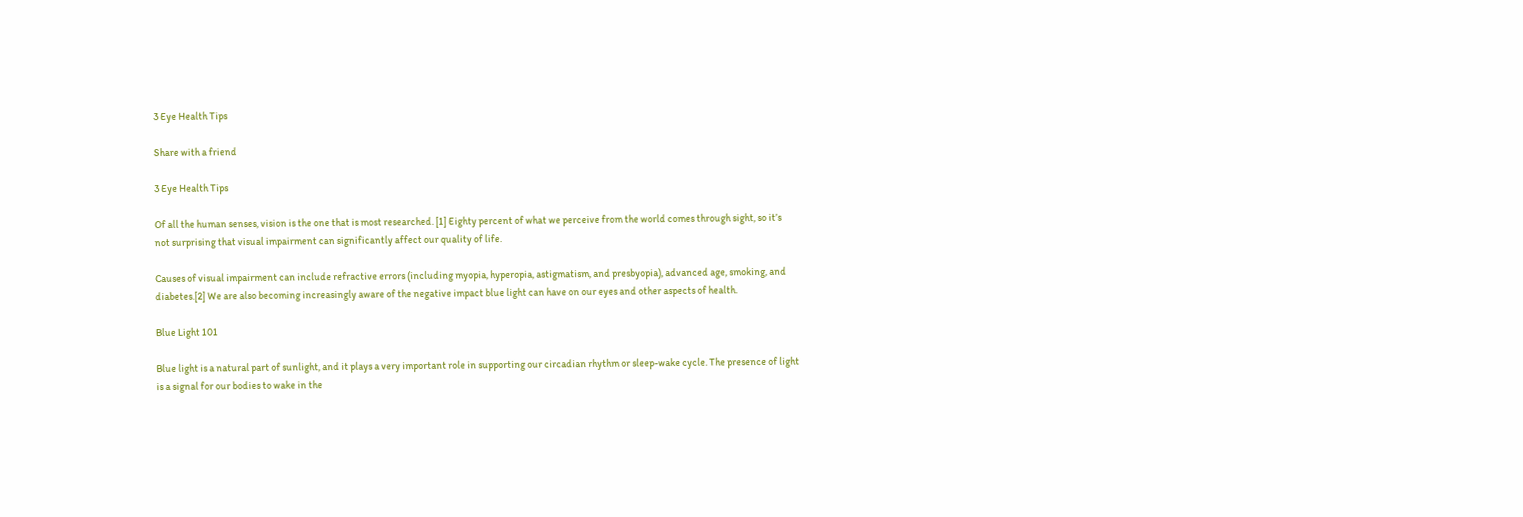3 Eye Health Tips

Share with a friend

3 Eye Health Tips

Of all the human senses, vision is the one that is most researched. [1] Eighty percent of what we perceive from the world comes through sight, so it’s not surprising that visual impairment can significantly affect our quality of life.

Causes of visual impairment can include refractive errors (including myopia, hyperopia, astigmatism, and presbyopia), advanced age, smoking, and diabetes.[2] We are also becoming increasingly aware of the negative impact blue light can have on our eyes and other aspects of health.

Blue Light 101

Blue light is a natural part of sunlight, and it plays a very important role in supporting our circadian rhythm or sleep-wake cycle. The presence of light is a signal for our bodies to wake in the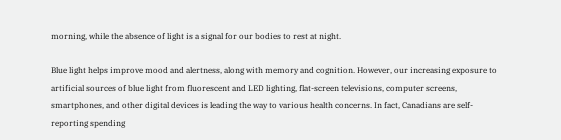morning, while the absence of light is a signal for our bodies to rest at night.

Blue light helps improve mood and alertness, along with memory and cognition. However, our increasing exposure to artificial sources of blue light from fluorescent and LED lighting, flat-screen televisions, computer screens, smartphones, and other digital devices is leading the way to various health concerns. In fact, Canadians are self-reporting spending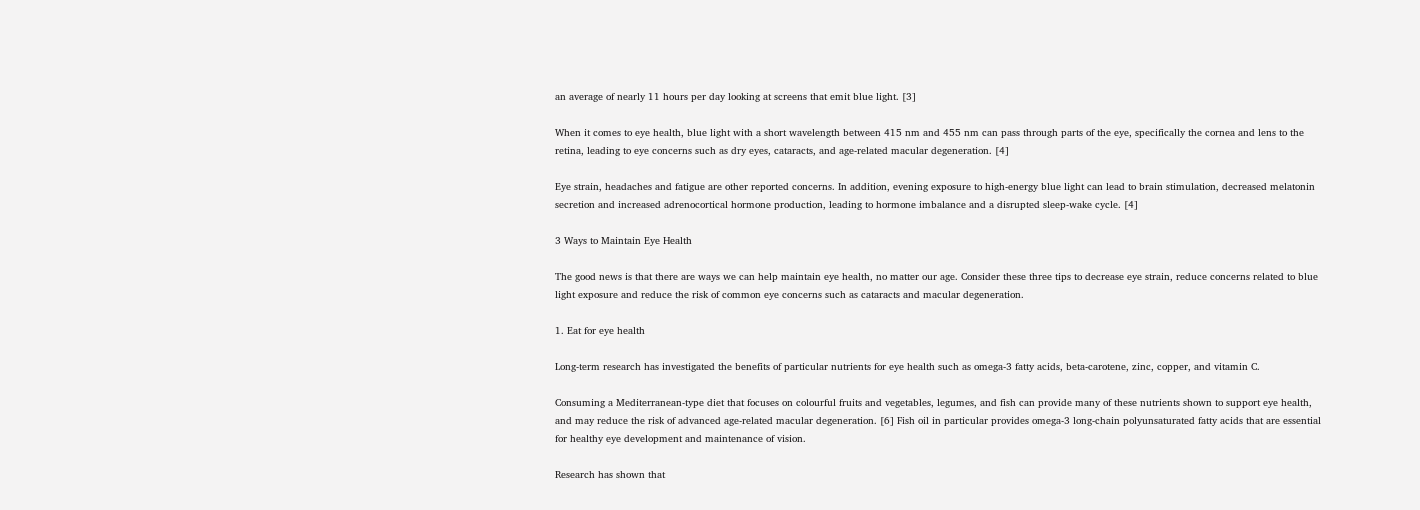an average of nearly 11 hours per day looking at screens that emit blue light. [3]

When it comes to eye health, blue light with a short wavelength between 415 nm and 455 nm can pass through parts of the eye, specifically the cornea and lens to the retina, leading to eye concerns such as dry eyes, cataracts, and age-related macular degeneration. [4]

Eye strain, headaches and fatigue are other reported concerns. In addition, evening exposure to high-energy blue light can lead to brain stimulation, decreased melatonin secretion and increased adrenocortical hormone production, leading to hormone imbalance and a disrupted sleep-wake cycle. [4]

3 Ways to Maintain Eye Health

The good news is that there are ways we can help maintain eye health, no matter our age. Consider these three tips to decrease eye strain, reduce concerns related to blue light exposure and reduce the risk of common eye concerns such as cataracts and macular degeneration.

1. Eat for eye health

Long-term research has investigated the benefits of particular nutrients for eye health such as omega-3 fatty acids, beta-carotene, zinc, copper, and vitamin C.

Consuming a Mediterranean-type diet that focuses on colourful fruits and vegetables, legumes, and fish can provide many of these nutrients shown to support eye health, and may reduce the risk of advanced age-related macular degeneration. [6] Fish oil in particular provides omega-3 long-chain polyunsaturated fatty acids that are essential for healthy eye development and maintenance of vision.

Research has shown that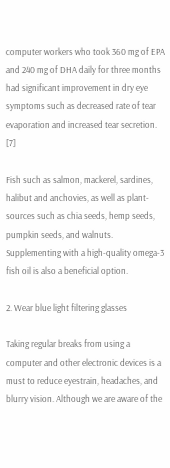computer workers who took 360 mg of EPA and 240 mg of DHA daily for three months had significant improvement in dry eye symptoms such as decreased rate of tear evaporation and increased tear secretion. [7]

Fish such as salmon, mackerel, sardines, halibut and anchovies, as well as plant-sources such as chia seeds, hemp seeds, pumpkin seeds, and walnuts. Supplementing with a high-quality omega-3 fish oil is also a beneficial option.

2. Wear blue light filtering glasses

Taking regular breaks from using a computer and other electronic devices is a must to reduce eyestrain, headaches, and blurry vision. Although we are aware of the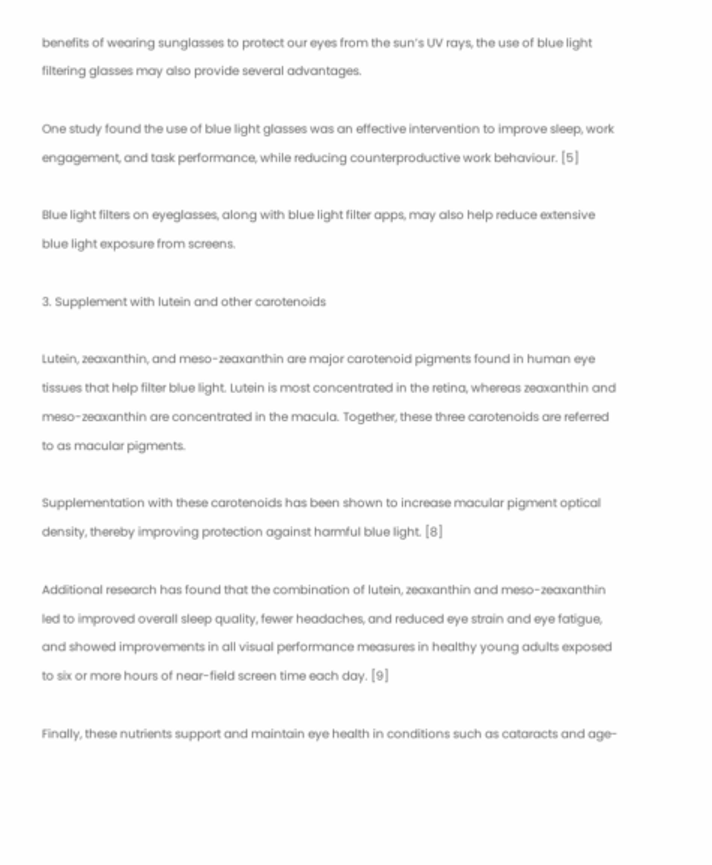benefits of wearing sunglasses to protect our eyes from the sun’s UV rays, the use of blue light filtering glasses may also provide several advantages.

One study found the use of blue light glasses was an effective intervention to improve sleep, work engagement, and task performance, while reducing counterproductive work behaviour. [5]

Blue light filters on eyeglasses, along with blue light filter apps, may also help reduce extensive blue light exposure from screens.

3. Supplement with lutein and other carotenoids

Lutein, zeaxanthin, and meso-zeaxanthin are major carotenoid pigments found in human eye tissues that help filter blue light. Lutein is most concentrated in the retina, whereas zeaxanthin and meso-zeaxanthin are concentrated in the macula. Together, these three carotenoids are referred to as macular pigments.

Supplementation with these carotenoids has been shown to increase macular pigment optical density, thereby improving protection against harmful blue light. [8]

Additional research has found that the combination of lutein, zeaxanthin and meso-zeaxanthin led to improved overall sleep quality, fewer headaches, and reduced eye strain and eye fatigue, and showed improvements in all visual performance measures in healthy young adults exposed to six or more hours of near-field screen time each day. [9]

Finally, these nutrients support and maintain eye health in conditions such as cataracts and age-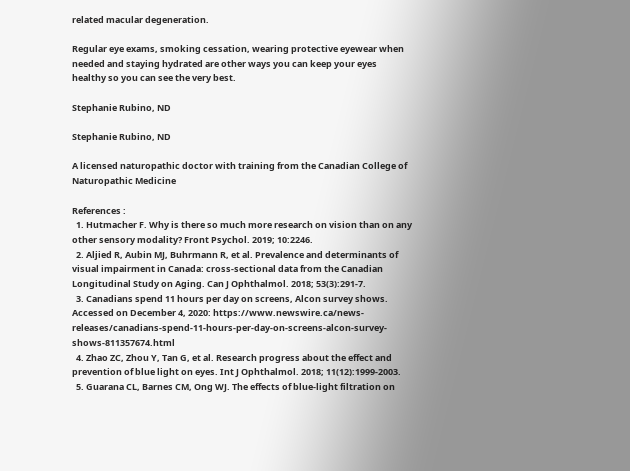related macular degeneration.

Regular eye exams, smoking cessation, wearing protective eyewear when needed and staying hydrated are other ways you can keep your eyes healthy so you can see the very best.

Stephanie Rubino, ND

Stephanie Rubino, ND

A licensed naturopathic doctor with training from the Canadian College of Naturopathic Medicine

References :
  1. Hutmacher F. Why is there so much more research on vision than on any other sensory modality? Front Psychol. 2019; 10:2246.
  2. Aljied R, Aubin MJ, Buhrmann R, et al. Prevalence and determinants of visual impairment in Canada: cross-sectional data from the Canadian Longitudinal Study on Aging. Can J Ophthalmol. 2018; 53(3):291-7.
  3. Canadians spend 11 hours per day on screens, Alcon survey shows. Accessed on December 4, 2020: https://www.newswire.ca/news-releases/canadians-spend-11-hours-per-day-on-screens-alcon-survey-shows-811357674.html
  4. Zhao ZC, Zhou Y, Tan G, et al. Research progress about the effect and prevention of blue light on eyes. Int J Ophthalmol. 2018; 11(12):1999-2003.
  5. Guarana CL, Barnes CM, Ong WJ. The effects of blue-light filtration on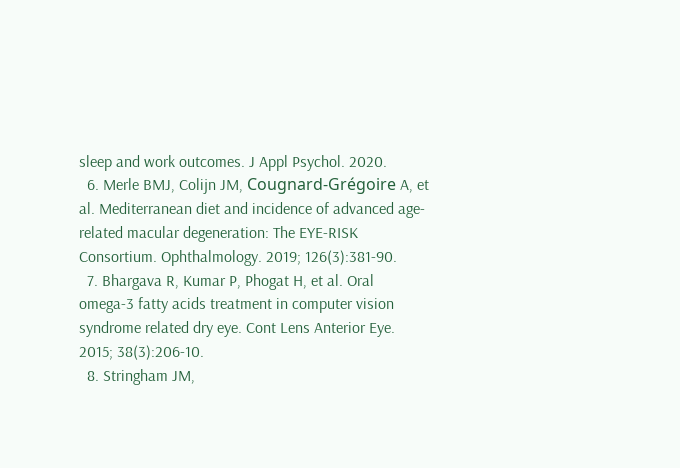sleep and work outcomes. J Appl Psychol. 2020.
  6. Merle BMJ, Colijn JM, Cougnard-Grégoire A, et al. Mediterranean diet and incidence of advanced age-related macular degeneration: The EYE-RISK Consortium. Ophthalmology. 2019; 126(3):381-90.
  7. Bhargava R, Kumar P, Phogat H, et al. Oral omega-3 fatty acids treatment in computer vision syndrome related dry eye. Cont Lens Anterior Eye. 2015; 38(3):206-10.
  8. Stringham JM,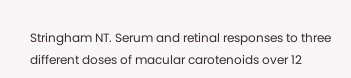Stringham NT. Serum and retinal responses to three different doses of macular carotenoids over 12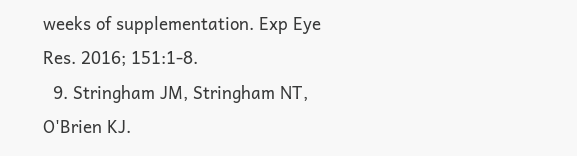weeks of supplementation. Exp Eye Res. 2016; 151:1-8.
  9. Stringham JM, Stringham NT, O'Brien KJ.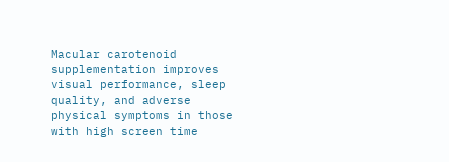Macular carotenoid supplementation improves visual performance, sleep quality, and adverse physical symptoms in those with high screen time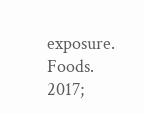exposure. Foods. 2017;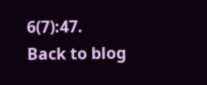6(7):47.
Back to blog